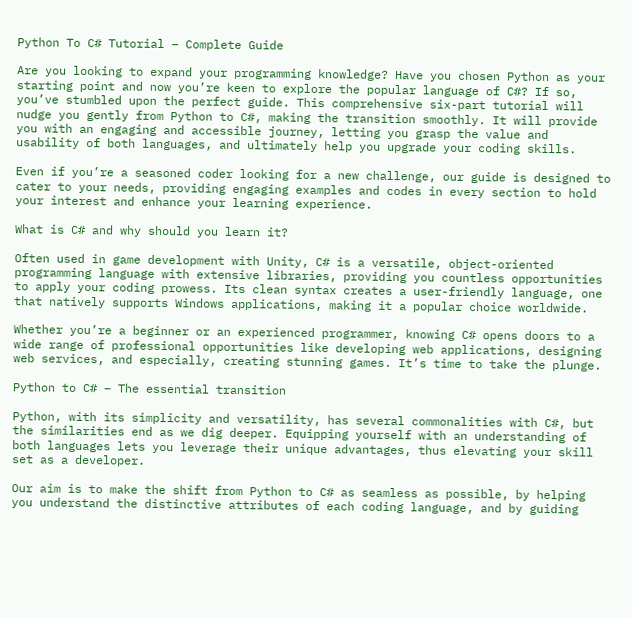Python To C# Tutorial – Complete Guide

Are you looking to expand your programming knowledge? Have you chosen Python as your starting point and now you’re keen to explore the popular language of C#? If so, you’ve stumbled upon the perfect guide. This comprehensive six-part tutorial will nudge you gently from Python to C#, making the transition smoothly. It will provide you with an engaging and accessible journey, letting you grasp the value and usability of both languages, and ultimately help you upgrade your coding skills.

Even if you’re a seasoned coder looking for a new challenge, our guide is designed to cater to your needs, providing engaging examples and codes in every section to hold your interest and enhance your learning experience.

What is C# and why should you learn it?

Often used in game development with Unity, C# is a versatile, object-oriented programming language with extensive libraries, providing you countless opportunities to apply your coding prowess. Its clean syntax creates a user-friendly language, one that natively supports Windows applications, making it a popular choice worldwide.

Whether you’re a beginner or an experienced programmer, knowing C# opens doors to a wide range of professional opportunities like developing web applications, designing web services, and especially, creating stunning games. It’s time to take the plunge.

Python to C# – The essential transition

Python, with its simplicity and versatility, has several commonalities with C#, but the similarities end as we dig deeper. Equipping yourself with an understanding of both languages lets you leverage their unique advantages, thus elevating your skill set as a developer.

Our aim is to make the shift from Python to C# as seamless as possible, by helping you understand the distinctive attributes of each coding language, and by guiding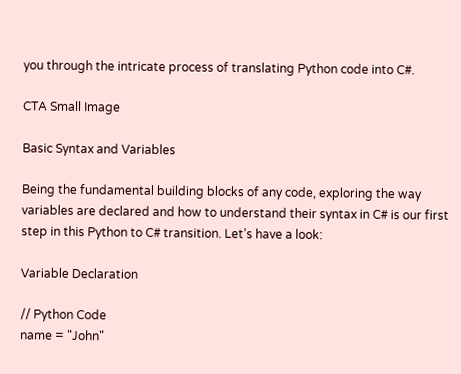you through the intricate process of translating Python code into C#.

CTA Small Image

Basic Syntax and Variables

Being the fundamental building blocks of any code, exploring the way variables are declared and how to understand their syntax in C# is our first step in this Python to C# transition. Let’s have a look:

Variable Declaration

// Python Code
name = "John"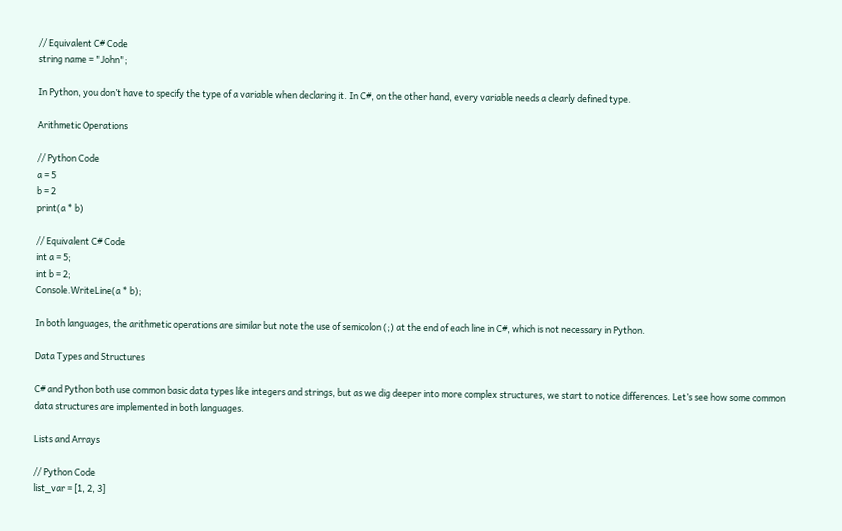// Equivalent C# Code
string name = "John";

In Python, you don’t have to specify the type of a variable when declaring it. In C#, on the other hand, every variable needs a clearly defined type.

Arithmetic Operations

// Python Code
a = 5
b = 2
print(a * b)

// Equivalent C# Code
int a = 5;
int b = 2;
Console.WriteLine(a * b);

In both languages, the arithmetic operations are similar but note the use of semicolon (;) at the end of each line in C#, which is not necessary in Python.

Data Types and Structures

C# and Python both use common basic data types like integers and strings, but as we dig deeper into more complex structures, we start to notice differences. Let’s see how some common data structures are implemented in both languages.

Lists and Arrays

// Python Code
list_var = [1, 2, 3]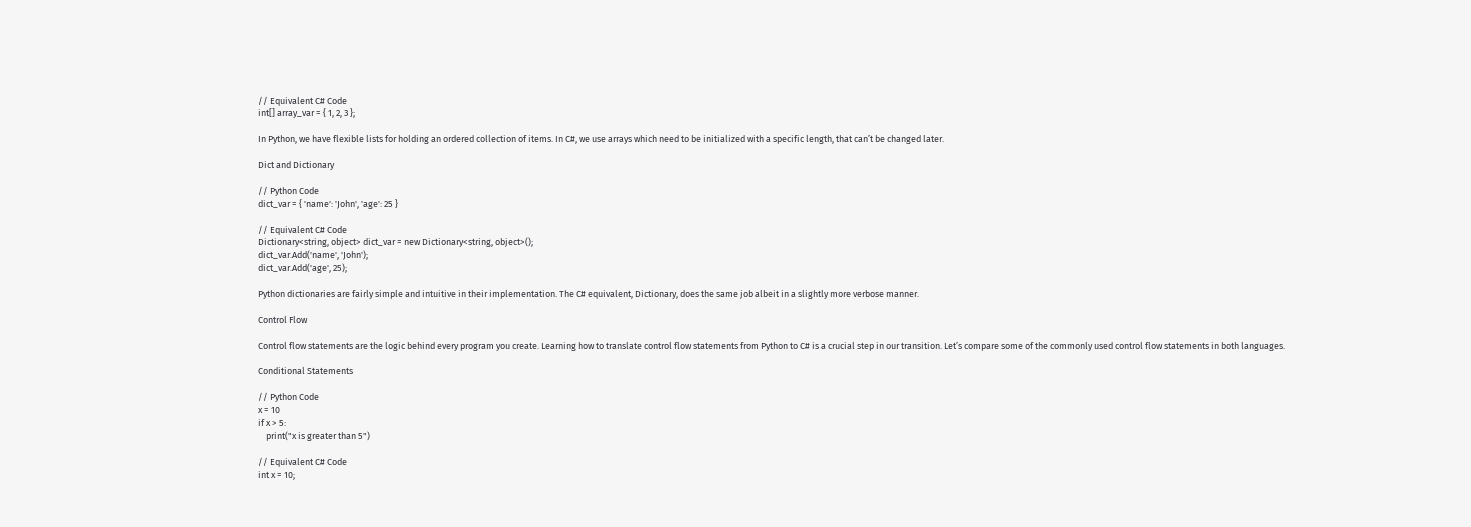// Equivalent C# Code
int[] array_var = { 1, 2, 3 };

In Python, we have flexible lists for holding an ordered collection of items. In C#, we use arrays which need to be initialized with a specific length, that can’t be changed later.

Dict and Dictionary

// Python Code
dict_var = { 'name': 'John', 'age': 25 }

// Equivalent C# Code
Dictionary<string, object> dict_var = new Dictionary<string, object>();
dict_var.Add('name', 'John');
dict_var.Add('age', 25);

Python dictionaries are fairly simple and intuitive in their implementation. The C# equivalent, Dictionary, does the same job albeit in a slightly more verbose manner.

Control Flow

Control flow statements are the logic behind every program you create. Learning how to translate control flow statements from Python to C# is a crucial step in our transition. Let’s compare some of the commonly used control flow statements in both languages.

Conditional Statements

// Python Code
x = 10
if x > 5:
    print("x is greater than 5")

// Equivalent C# Code
int x = 10;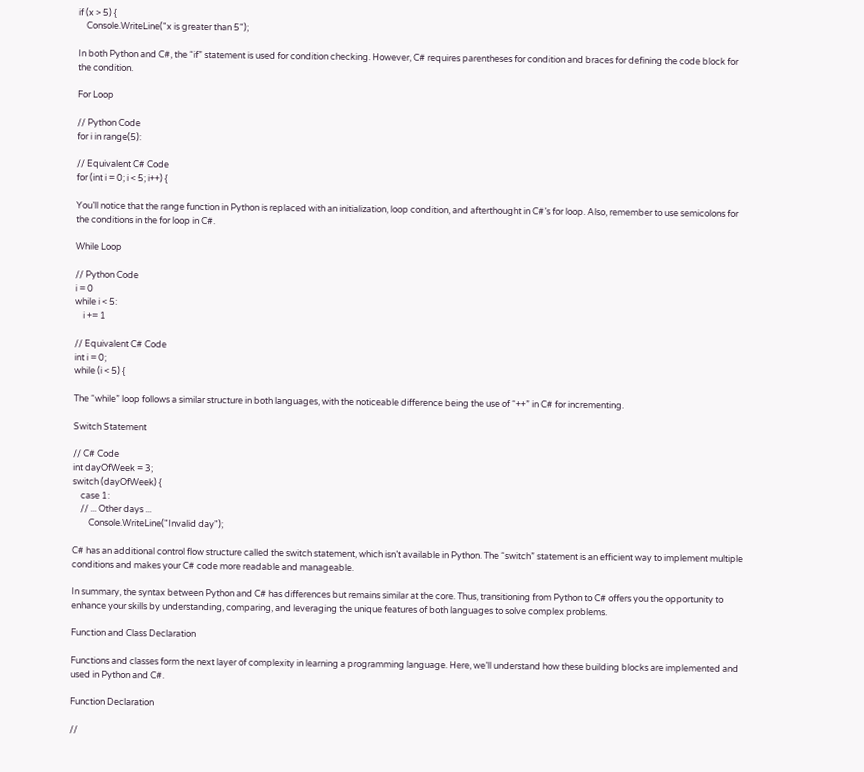if (x > 5) {
    Console.WriteLine("x is greater than 5");

In both Python and C#, the “if” statement is used for condition checking. However, C# requires parentheses for condition and braces for defining the code block for the condition.

For Loop

// Python Code
for i in range(5):

// Equivalent C# Code
for (int i = 0; i < 5; i++) {

You’ll notice that the range function in Python is replaced with an initialization, loop condition, and afterthought in C#’s for loop. Also, remember to use semicolons for the conditions in the for loop in C#.

While Loop

// Python Code
i = 0
while i < 5:
    i += 1

// Equivalent C# Code
int i = 0;
while (i < 5) {

The “while” loop follows a similar structure in both languages, with the noticeable difference being the use of “++” in C# for incrementing.

Switch Statement

// C# Code
int dayOfWeek = 3;
switch (dayOfWeek) {
    case 1:
    // ... Other days ...
        Console.WriteLine("Invalid day");

C# has an additional control flow structure called the switch statement, which isn’t available in Python. The “switch” statement is an efficient way to implement multiple conditions and makes your C# code more readable and manageable.

In summary, the syntax between Python and C# has differences but remains similar at the core. Thus, transitioning from Python to C# offers you the opportunity to enhance your skills by understanding, comparing, and leveraging the unique features of both languages to solve complex problems.

Function and Class Declaration

Functions and classes form the next layer of complexity in learning a programming language. Here, we’ll understand how these building blocks are implemented and used in Python and C#.

Function Declaration

//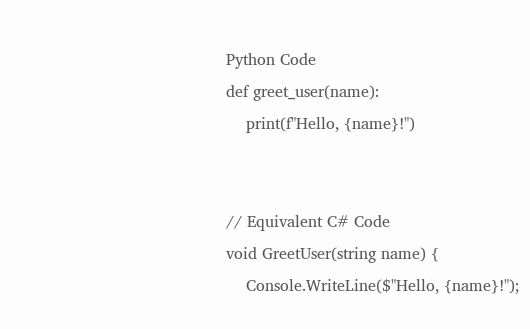Python Code
def greet_user(name):
    print(f"Hello, {name}!")


// Equivalent C# Code
void GreetUser(string name) {
    Console.WriteLine($"Hello, {name}!");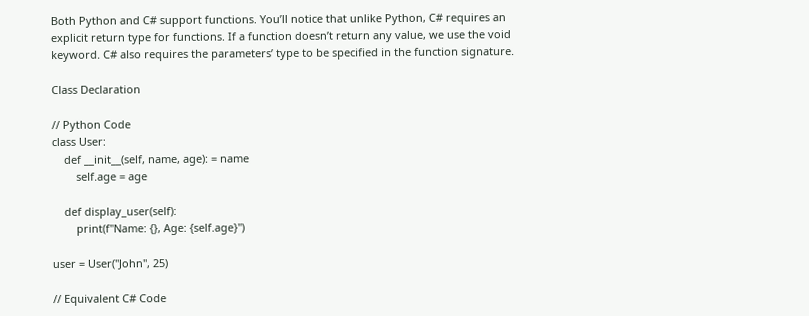Both Python and C# support functions. You’ll notice that unlike Python, C# requires an explicit return type for functions. If a function doesn’t return any value, we use the void keyword. C# also requires the parameters’ type to be specified in the function signature.

Class Declaration

// Python Code
class User:
    def __init__(self, name, age): = name
        self.age = age

    def display_user(self):
        print(f"Name: {}, Age: {self.age}")

user = User("John", 25)

// Equivalent C# Code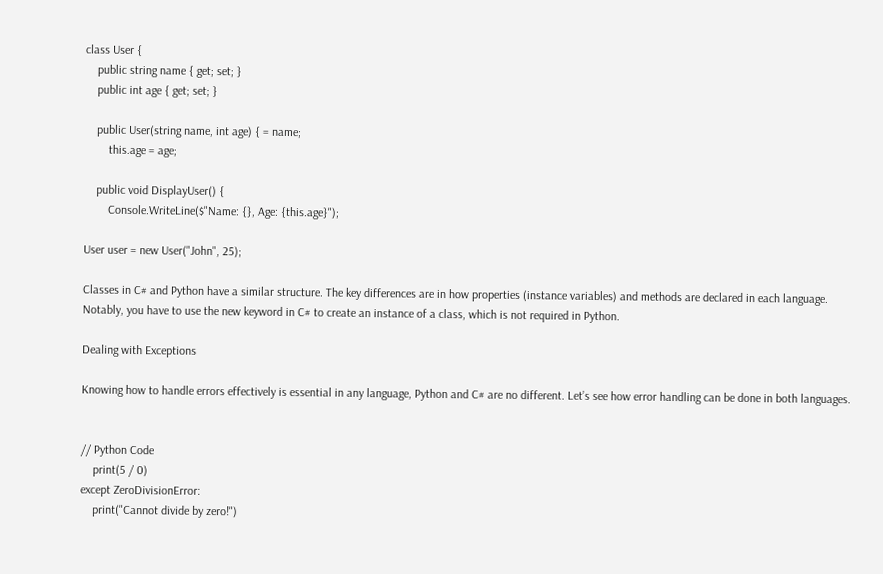class User {
    public string name { get; set; }
    public int age { get; set; }

    public User(string name, int age) { = name;
        this.age = age;

    public void DisplayUser() {
        Console.WriteLine($"Name: {}, Age: {this.age}");

User user = new User("John", 25);

Classes in C# and Python have a similar structure. The key differences are in how properties (instance variables) and methods are declared in each language. Notably, you have to use the new keyword in C# to create an instance of a class, which is not required in Python.

Dealing with Exceptions

Knowing how to handle errors effectively is essential in any language, Python and C# are no different. Let’s see how error handling can be done in both languages.


// Python Code
    print(5 / 0)
except ZeroDivisionError:
    print("Cannot divide by zero!")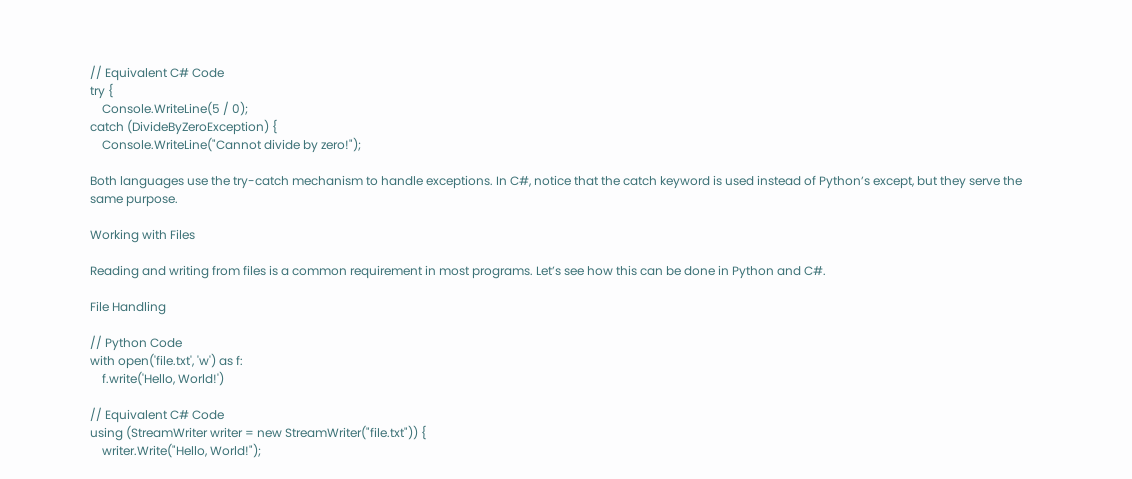// Equivalent C# Code
try {
    Console.WriteLine(5 / 0);
catch (DivideByZeroException) {
    Console.WriteLine("Cannot divide by zero!");

Both languages use the try-catch mechanism to handle exceptions. In C#, notice that the catch keyword is used instead of Python’s except, but they serve the same purpose.

Working with Files

Reading and writing from files is a common requirement in most programs. Let’s see how this can be done in Python and C#.

File Handling

// Python Code
with open('file.txt', 'w') as f:
    f.write('Hello, World!')

// Equivalent C# Code
using (StreamWriter writer = new StreamWriter("file.txt")) {
    writer.Write("Hello, World!");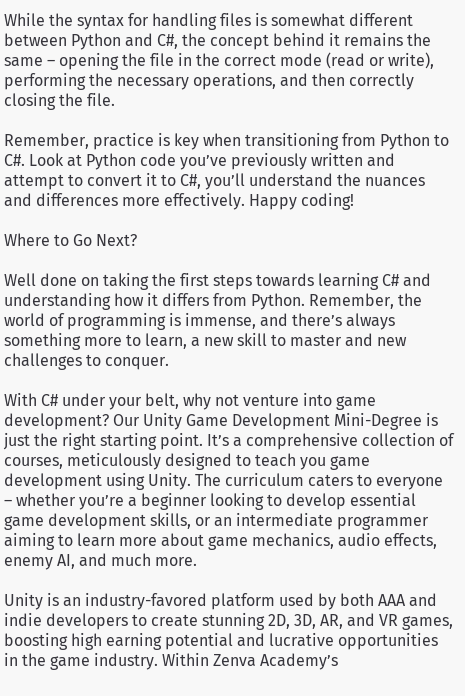While the syntax for handling files is somewhat different between Python and C#, the concept behind it remains the same – opening the file in the correct mode (read or write), performing the necessary operations, and then correctly closing the file.

Remember, practice is key when transitioning from Python to C#. Look at Python code you’ve previously written and attempt to convert it to C#, you’ll understand the nuances and differences more effectively. Happy coding!

Where to Go Next?

Well done on taking the first steps towards learning C# and understanding how it differs from Python. Remember, the world of programming is immense, and there’s always something more to learn, a new skill to master and new challenges to conquer.

With C# under your belt, why not venture into game development? Our Unity Game Development Mini-Degree is just the right starting point. It’s a comprehensive collection of courses, meticulously designed to teach you game development using Unity. The curriculum caters to everyone – whether you’re a beginner looking to develop essential game development skills, or an intermediate programmer aiming to learn more about game mechanics, audio effects, enemy AI, and much more.

Unity is an industry-favored platform used by both AAA and indie developers to create stunning 2D, 3D, AR, and VR games, boosting high earning potential and lucrative opportunities in the game industry. Within Zenva Academy’s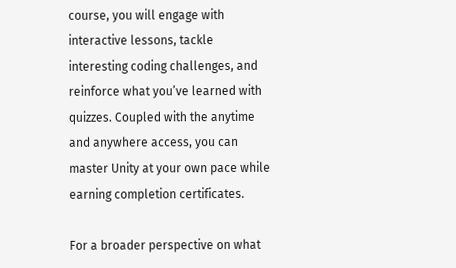course, you will engage with interactive lessons, tackle interesting coding challenges, and reinforce what you’ve learned with quizzes. Coupled with the anytime and anywhere access, you can master Unity at your own pace while earning completion certificates.

For a broader perspective on what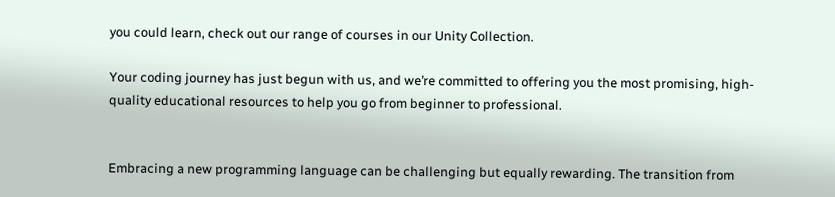you could learn, check out our range of courses in our Unity Collection.

Your coding journey has just begun with us, and we’re committed to offering you the most promising, high-quality educational resources to help you go from beginner to professional.


Embracing a new programming language can be challenging but equally rewarding. The transition from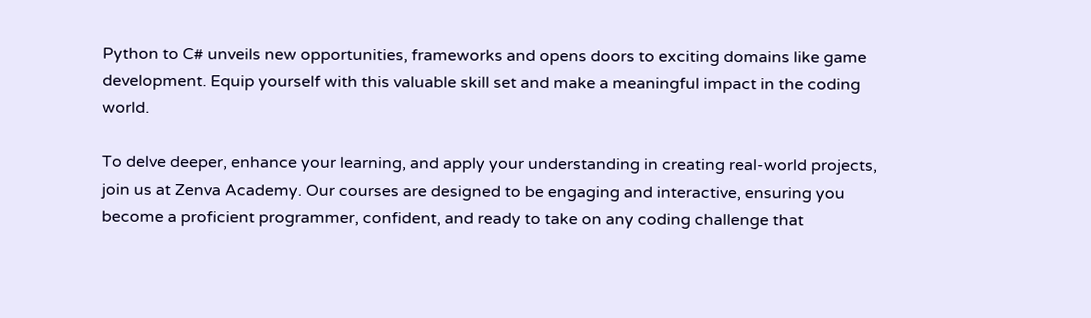Python to C# unveils new opportunities, frameworks and opens doors to exciting domains like game development. Equip yourself with this valuable skill set and make a meaningful impact in the coding world.

To delve deeper, enhance your learning, and apply your understanding in creating real-world projects, join us at Zenva Academy. Our courses are designed to be engaging and interactive, ensuring you become a proficient programmer, confident, and ready to take on any coding challenge that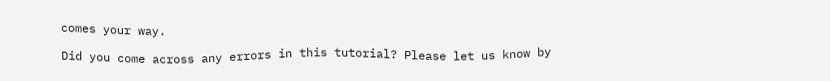comes your way.

Did you come across any errors in this tutorial? Please let us know by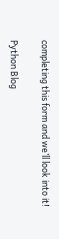completing this form and we’ll look into it!

Python Blog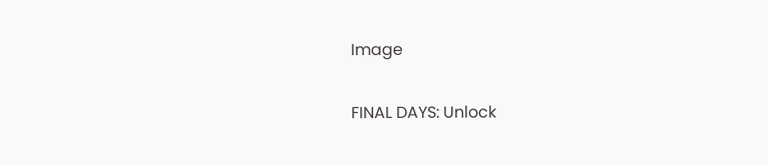Image

FINAL DAYS: Unlock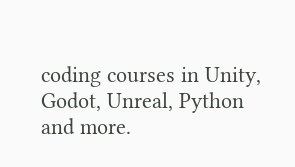coding courses in Unity, Godot, Unreal, Python and more.